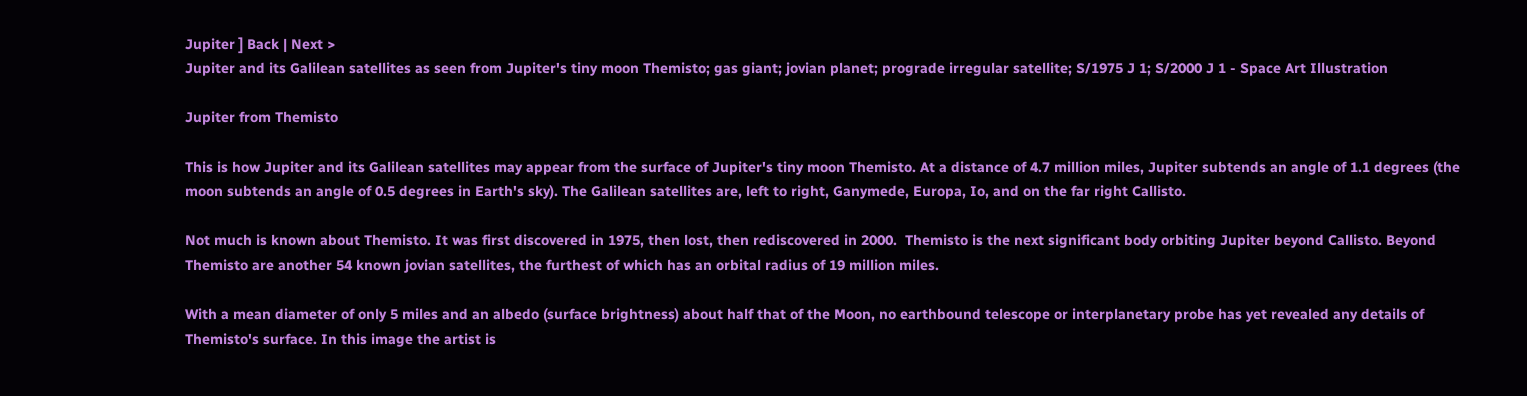Jupiter ] Back | Next >
Jupiter and its Galilean satellites as seen from Jupiter's tiny moon Themisto; gas giant; jovian planet; prograde irregular satellite; S/1975 J 1; S/2000 J 1 - Space Art Illustration

Jupiter from Themisto

This is how Jupiter and its Galilean satellites may appear from the surface of Jupiter's tiny moon Themisto. At a distance of 4.7 million miles, Jupiter subtends an angle of 1.1 degrees (the moon subtends an angle of 0.5 degrees in Earth's sky). The Galilean satellites are, left to right, Ganymede, Europa, Io, and on the far right Callisto.

Not much is known about Themisto. It was first discovered in 1975, then lost, then rediscovered in 2000.  Themisto is the next significant body orbiting Jupiter beyond Callisto. Beyond Themisto are another 54 known jovian satellites, the furthest of which has an orbital radius of 19 million miles.

With a mean diameter of only 5 miles and an albedo (surface brightness) about half that of the Moon, no earthbound telescope or interplanetary probe has yet revealed any details of Themisto's surface. In this image the artist is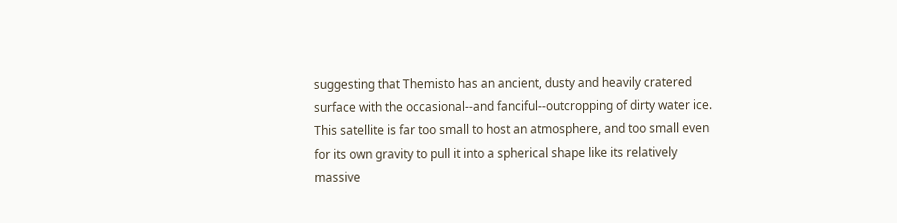suggesting that Themisto has an ancient, dusty and heavily cratered surface with the occasional--and fanciful--outcropping of dirty water ice. This satellite is far too small to host an atmosphere, and too small even for its own gravity to pull it into a spherical shape like its relatively massive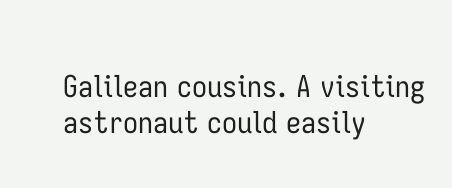Galilean cousins. A visiting astronaut could easily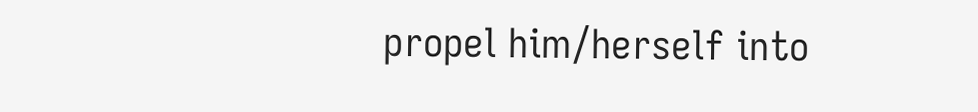propel him/herself into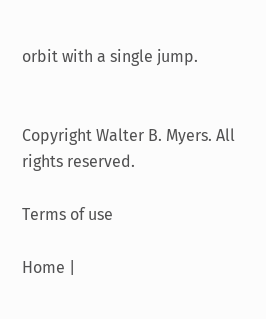orbit with a single jump.


Copyright Walter B. Myers. All rights reserved.

Terms of use

Home |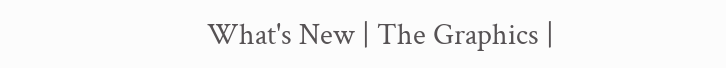What's New | The Graphics |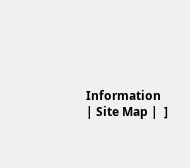Information | Site Map |  ]